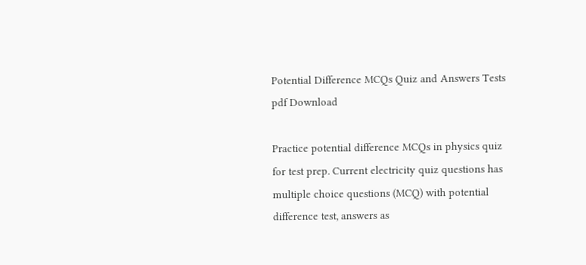Potential Difference MCQs Quiz and Answers Tests pdf Download

Practice potential difference MCQs in physics quiz for test prep. Current electricity quiz questions has multiple choice questions (MCQ) with potential difference test, answers as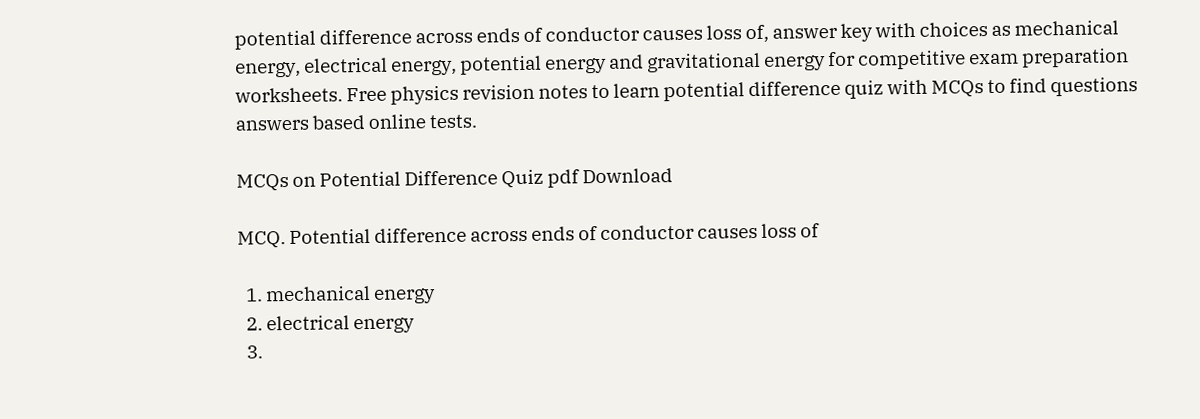potential difference across ends of conductor causes loss of, answer key with choices as mechanical energy, electrical energy, potential energy and gravitational energy for competitive exam preparation worksheets. Free physics revision notes to learn potential difference quiz with MCQs to find questions answers based online tests.

MCQs on Potential Difference Quiz pdf Download

MCQ. Potential difference across ends of conductor causes loss of

  1. mechanical energy
  2. electrical energy
  3.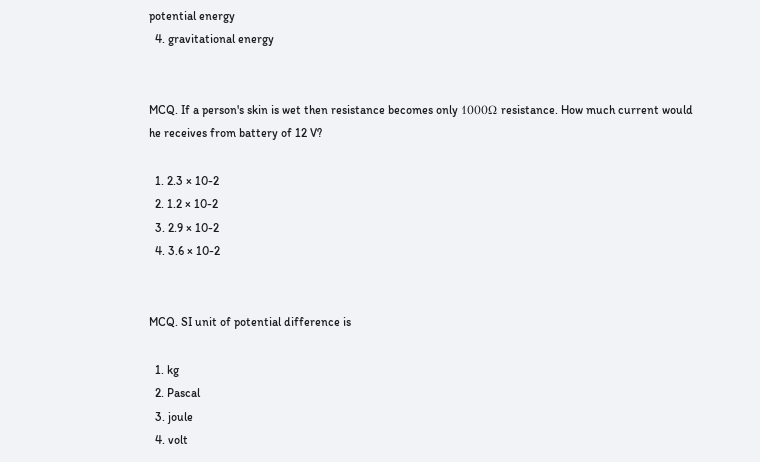potential energy
  4. gravitational energy


MCQ. If a person's skin is wet then resistance becomes only 1000Ω resistance. How much current would he receives from battery of 12 V?

  1. 2.3 × 10-2
  2. 1.2 × 10-2
  3. 2.9 × 10-2
  4. 3.6 × 10-2


MCQ. SI unit of potential difference is

  1. kg
  2. Pascal
  3. joule
  4. volt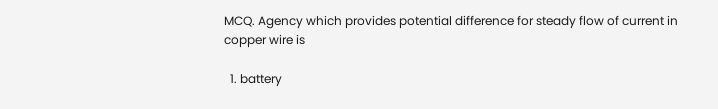MCQ. Agency which provides potential difference for steady flow of current in copper wire is

  1. battery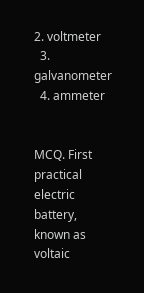2. voltmeter
  3. galvanometer
  4. ammeter


MCQ. First practical electric battery, known as voltaic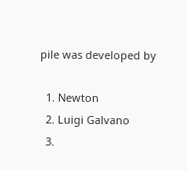pile was developed by

  1. Newton
  2. Luigi Galvano
  3.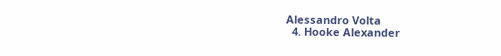Alessandro Volta
  4. Hooke Alexander